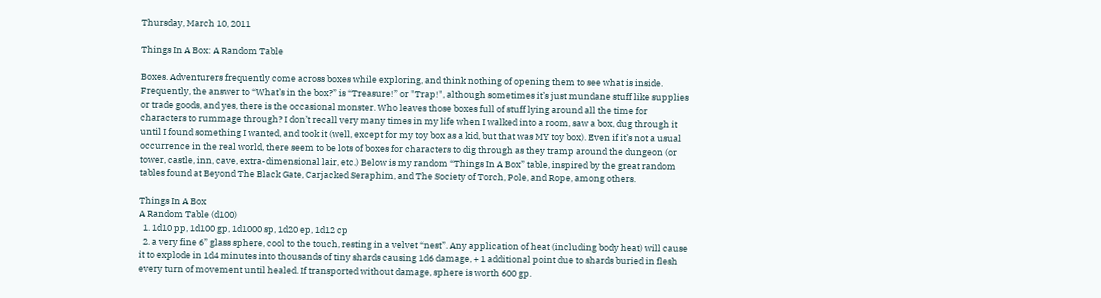Thursday, March 10, 2011

Things In A Box: A Random Table

Boxes. Adventurers frequently come across boxes while exploring, and think nothing of opening them to see what is inside. Frequently, the answer to “What’s in the box?” is “Treasure!” or "Trap!", although sometimes it’s just mundane stuff like supplies or trade goods, and yes, there is the occasional monster. Who leaves those boxes full of stuff lying around all the time for characters to rummage through? I don’t recall very many times in my life when I walked into a room, saw a box, dug through it until I found something I wanted, and took it (well, except for my toy box as a kid, but that was MY toy box). Even if it’s not a usual occurrence in the real world, there seem to be lots of boxes for characters to dig through as they tramp around the dungeon (or tower, castle, inn, cave, extra-dimensional lair, etc.) Below is my random “Things In A Box” table, inspired by the great random tables found at Beyond The Black Gate, Carjacked Seraphim, and The Society of Torch, Pole, and Rope, among others.

Things In A Box
A Random Table (d100)
  1. 1d10 pp, 1d100 gp, 1d1000 sp, 1d20 ep, 1d12 cp
  2. a very fine 6” glass sphere, cool to the touch, resting in a velvet “nest”. Any application of heat (including body heat) will cause it to explode in 1d4 minutes into thousands of tiny shards causing 1d6 damage, + 1 additional point due to shards buried in flesh every turn of movement until healed. If transported without damage, sphere is worth 600 gp.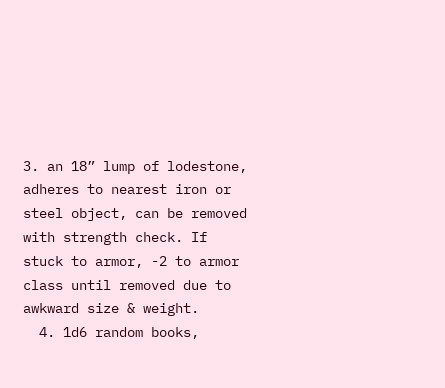3. an 18” lump of lodestone, adheres to nearest iron or steel object, can be removed with strength check. If stuck to armor, -2 to armor class until removed due to awkward size & weight.
  4. 1d6 random books,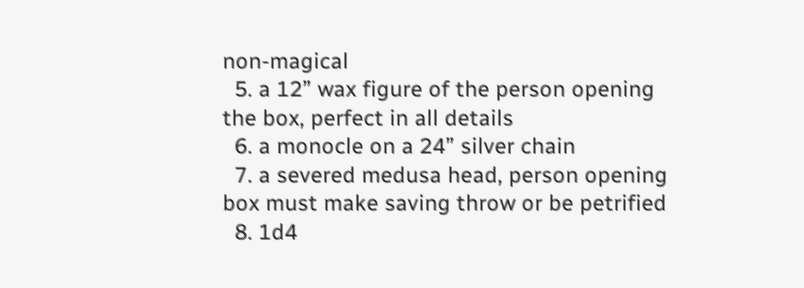non-magical
  5. a 12” wax figure of the person opening the box, perfect in all details
  6. a monocle on a 24” silver chain
  7. a severed medusa head, person opening box must make saving throw or be petrified
  8. 1d4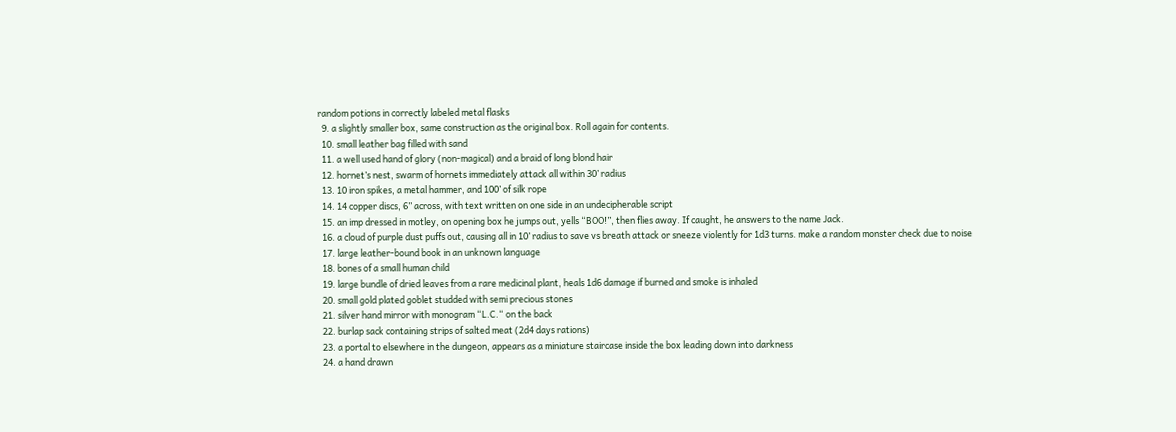random potions in correctly labeled metal flasks
  9. a slightly smaller box, same construction as the original box. Roll again for contents.
  10. small leather bag filled with sand
  11. a well used hand of glory (non-magical) and a braid of long blond hair
  12. hornet’s nest, swarm of hornets immediately attack all within 30’ radius
  13. 10 iron spikes, a metal hammer, and 100’ of silk rope
  14. 14 copper discs, 6” across, with text written on one side in an undecipherable script
  15. an imp dressed in motley, on opening box he jumps out, yells “BOO!”, then flies away. If caught, he answers to the name Jack.
  16. a cloud of purple dust puffs out, causing all in 10’ radius to save vs breath attack or sneeze violently for 1d3 turns. make a random monster check due to noise
  17. large leather-bound book in an unknown language
  18. bones of a small human child
  19. large bundle of dried leaves from a rare medicinal plant, heals 1d6 damage if burned and smoke is inhaled
  20. small gold plated goblet studded with semi precious stones
  21. silver hand mirror with monogram “L.C.“ on the back
  22. burlap sack containing strips of salted meat (2d4 days rations)
  23. a portal to elsewhere in the dungeon, appears as a miniature staircase inside the box leading down into darkness
  24. a hand drawn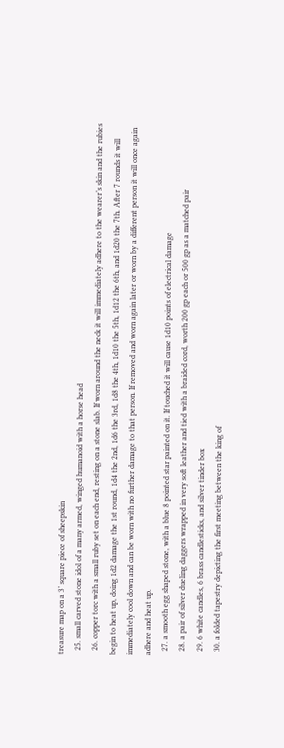treasure map on a 3’ square piece of sheepskin
  25. small carved stone idol of a many armed, winged humanoid with a horse head
  26. copper torc with a small ruby set on each end, resting on a stone slab. If worn around the neck it will immediately adhere to the wearer’s skin and the rubies begin to heat up, doing 1d2 damage the 1st round, 1d4 the 2nd, 1d6 the 3rd, 1d8 the 4th, 1d10 the 5th, 1d12 the 6th, and 1d20 the 7th. After 7 rounds it will immediately cool down and can be worn with no further damage to that person. If removed and worn again later or worn by a different person it will once again adhere and heat up.
  27. a smooth egg shaped stone, with a blue 8 pointed star painted on it. If touched it will cause 1d10 points of electrical damage
  28. a pair of silver dueling daggers wrapped in very soft leather and tied with a braided cord, worth 200 gp each or 500 gp as a matched pair
  29. 6 white candles, 6 brass candlesticks, and silver tinder box
  30. a folded tapestry depicting the first meeting between the king of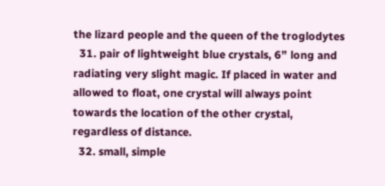the lizard people and the queen of the troglodytes
  31. pair of lightweight blue crystals, 6” long and radiating very slight magic. If placed in water and allowed to float, one crystal will always point towards the location of the other crystal, regardless of distance.
  32. small, simple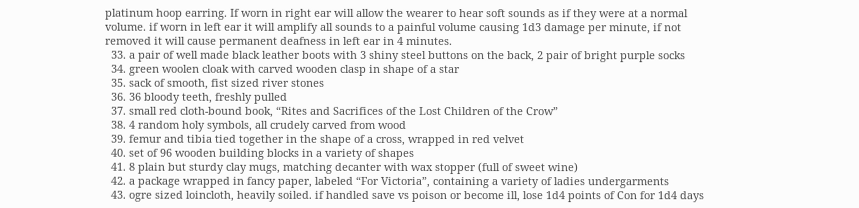platinum hoop earring. If worn in right ear will allow the wearer to hear soft sounds as if they were at a normal volume. if worn in left ear it will amplify all sounds to a painful volume causing 1d3 damage per minute, if not removed it will cause permanent deafness in left ear in 4 minutes.
  33. a pair of well made black leather boots with 3 shiny steel buttons on the back, 2 pair of bright purple socks
  34. green woolen cloak with carved wooden clasp in shape of a star
  35. sack of smooth, fist sized river stones
  36. 36 bloody teeth, freshly pulled
  37. small red cloth-bound book, “Rites and Sacrifices of the Lost Children of the Crow”
  38. 4 random holy symbols, all crudely carved from wood
  39. femur and tibia tied together in the shape of a cross, wrapped in red velvet
  40. set of 96 wooden building blocks in a variety of shapes
  41. 8 plain but sturdy clay mugs, matching decanter with wax stopper (full of sweet wine)
  42. a package wrapped in fancy paper, labeled “For Victoria”, containing a variety of ladies undergarments
  43. ogre sized loincloth, heavily soiled. if handled save vs poison or become ill, lose 1d4 points of Con for 1d4 days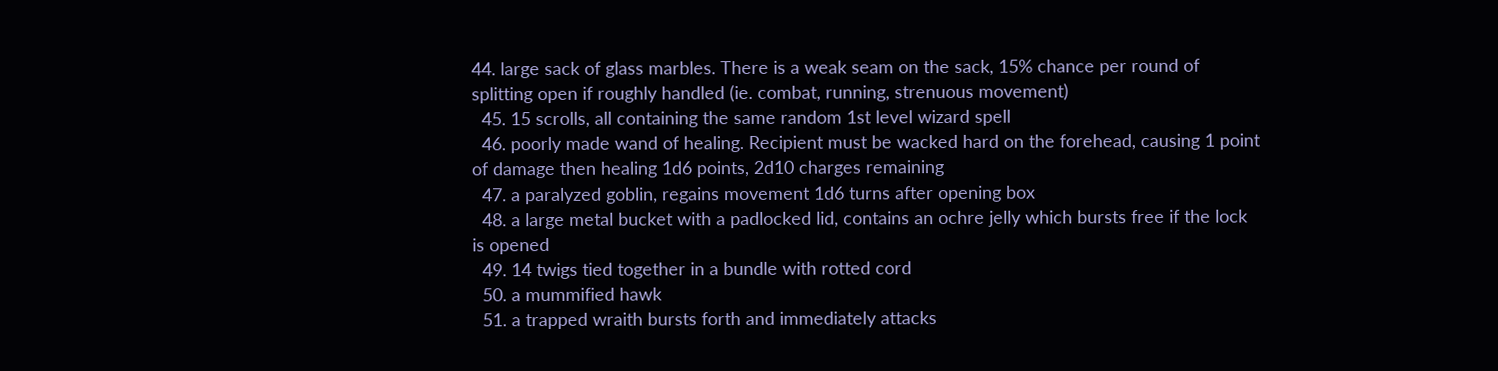44. large sack of glass marbles. There is a weak seam on the sack, 15% chance per round of splitting open if roughly handled (ie. combat, running, strenuous movement)
  45. 15 scrolls, all containing the same random 1st level wizard spell
  46. poorly made wand of healing. Recipient must be wacked hard on the forehead, causing 1 point of damage then healing 1d6 points, 2d10 charges remaining
  47. a paralyzed goblin, regains movement 1d6 turns after opening box
  48. a large metal bucket with a padlocked lid, contains an ochre jelly which bursts free if the lock is opened
  49. 14 twigs tied together in a bundle with rotted cord
  50. a mummified hawk
  51. a trapped wraith bursts forth and immediately attacks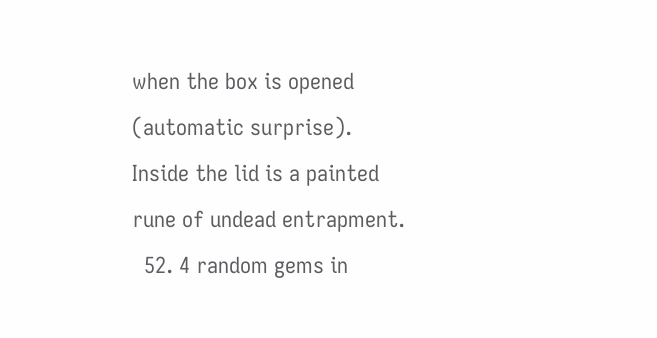when the box is opened (automatic surprise). Inside the lid is a painted rune of undead entrapment.
  52. 4 random gems in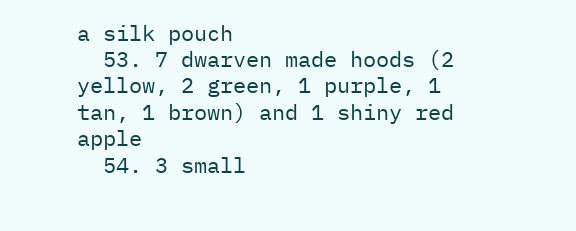a silk pouch
  53. 7 dwarven made hoods (2 yellow, 2 green, 1 purple, 1 tan, 1 brown) and 1 shiny red apple
  54. 3 small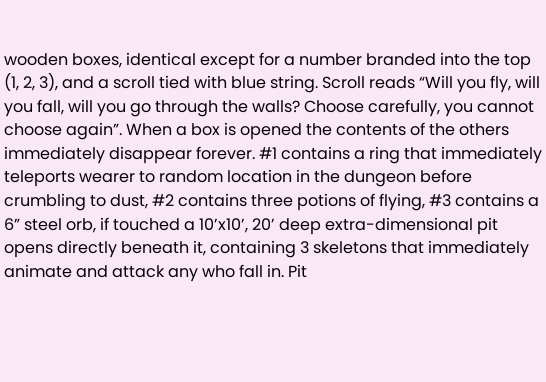wooden boxes, identical except for a number branded into the top (1, 2, 3), and a scroll tied with blue string. Scroll reads “Will you fly, will you fall, will you go through the walls? Choose carefully, you cannot choose again”. When a box is opened the contents of the others immediately disappear forever. #1 contains a ring that immediately teleports wearer to random location in the dungeon before crumbling to dust, #2 contains three potions of flying, #3 contains a 6” steel orb, if touched a 10’x10’, 20’ deep extra-dimensional pit opens directly beneath it, containing 3 skeletons that immediately animate and attack any who fall in. Pit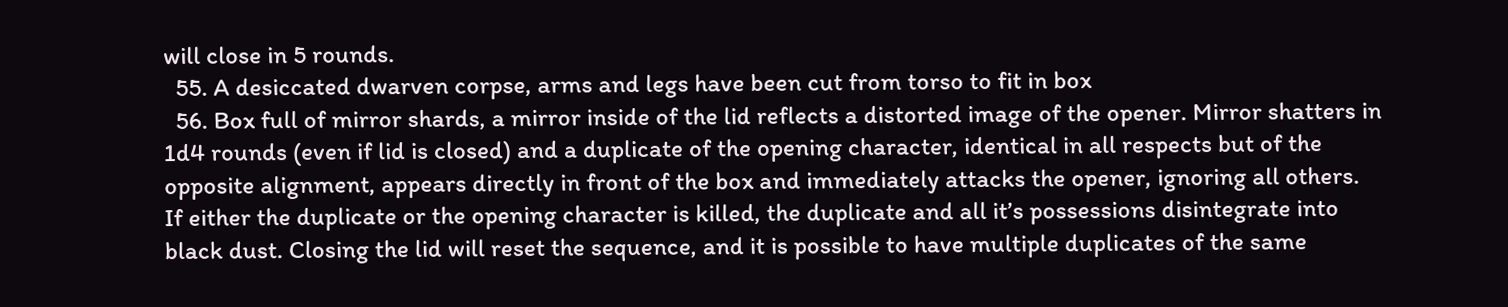will close in 5 rounds.
  55. A desiccated dwarven corpse, arms and legs have been cut from torso to fit in box
  56. Box full of mirror shards, a mirror inside of the lid reflects a distorted image of the opener. Mirror shatters in 1d4 rounds (even if lid is closed) and a duplicate of the opening character, identical in all respects but of the opposite alignment, appears directly in front of the box and immediately attacks the opener, ignoring all others. If either the duplicate or the opening character is killed, the duplicate and all it’s possessions disintegrate into black dust. Closing the lid will reset the sequence, and it is possible to have multiple duplicates of the same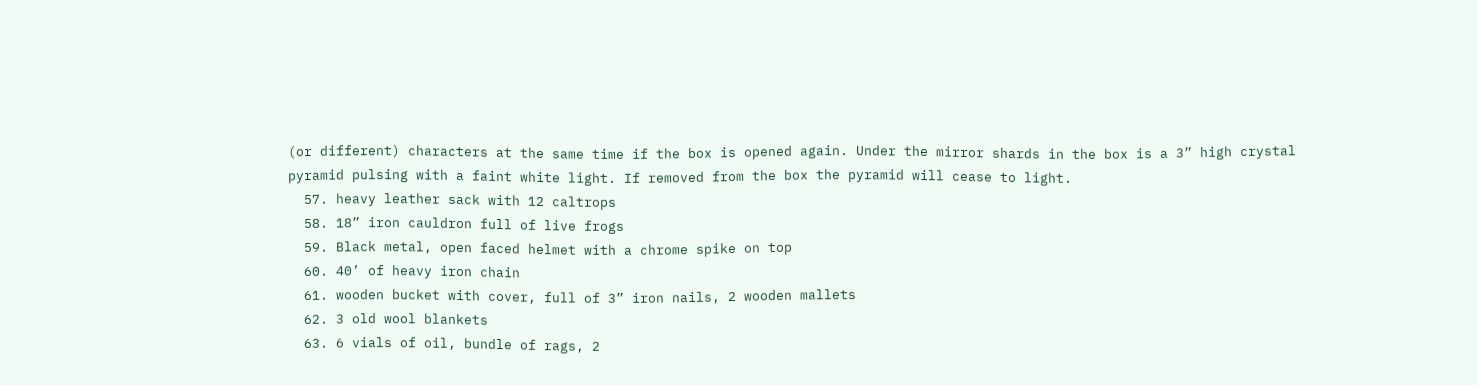(or different) characters at the same time if the box is opened again. Under the mirror shards in the box is a 3” high crystal pyramid pulsing with a faint white light. If removed from the box the pyramid will cease to light.
  57. heavy leather sack with 12 caltrops
  58. 18” iron cauldron full of live frogs
  59. Black metal, open faced helmet with a chrome spike on top
  60. 40’ of heavy iron chain
  61. wooden bucket with cover, full of 3” iron nails, 2 wooden mallets
  62. 3 old wool blankets
  63. 6 vials of oil, bundle of rags, 2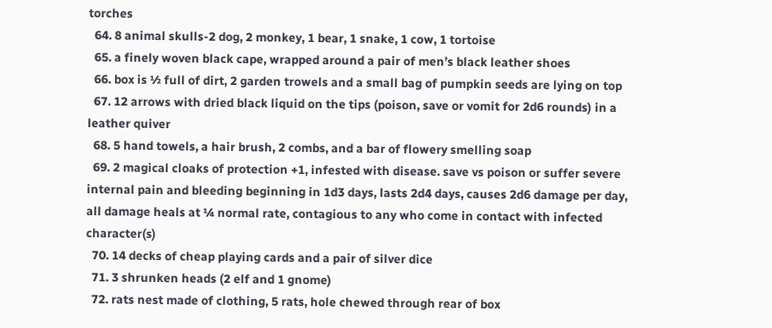torches
  64. 8 animal skulls-2 dog, 2 monkey, 1 bear, 1 snake, 1 cow, 1 tortoise
  65. a finely woven black cape, wrapped around a pair of men’s black leather shoes
  66. box is ½ full of dirt, 2 garden trowels and a small bag of pumpkin seeds are lying on top
  67. 12 arrows with dried black liquid on the tips (poison, save or vomit for 2d6 rounds) in a leather quiver
  68. 5 hand towels, a hair brush, 2 combs, and a bar of flowery smelling soap
  69. 2 magical cloaks of protection +1, infested with disease. save vs poison or suffer severe internal pain and bleeding beginning in 1d3 days, lasts 2d4 days, causes 2d6 damage per day, all damage heals at ¼ normal rate, contagious to any who come in contact with infected character(s)
  70. 14 decks of cheap playing cards and a pair of silver dice
  71. 3 shrunken heads (2 elf and 1 gnome)
  72. rats nest made of clothing, 5 rats, hole chewed through rear of box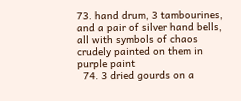73. hand drum, 3 tambourines, and a pair of silver hand bells, all with symbols of chaos crudely painted on them in purple paint
  74. 3 dried gourds on a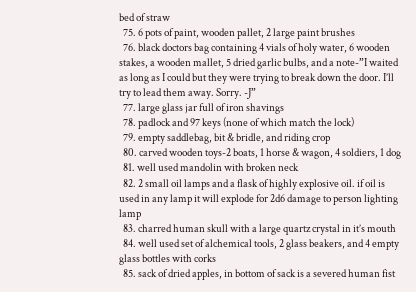bed of straw
  75. 6 pots of paint, wooden pallet, 2 large paint brushes
  76. black doctors bag containing 4 vials of holy water, 6 wooden stakes, a wooden mallet, 5 dried garlic bulbs, and a note-”I waited as long as I could but they were trying to break down the door. I’ll try to lead them away. Sorry. -J”
  77. large glass jar full of iron shavings
  78. padlock and 97 keys (none of which match the lock)
  79. empty saddlebag, bit & bridle, and riding crop
  80. carved wooden toys-2 boats, 1 horse & wagon, 4 soldiers, 1 dog
  81. well used mandolin with broken neck
  82. 2 small oil lamps and a flask of highly explosive oil. if oil is used in any lamp it will explode for 2d6 damage to person lighting lamp
  83. charred human skull with a large quartz crystal in it’s mouth
  84. well used set of alchemical tools, 2 glass beakers, and 4 empty glass bottles with corks
  85. sack of dried apples, in bottom of sack is a severed human fist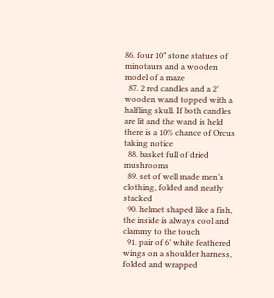86. four 10” stone statues of minotaurs and a wooden model of a maze
  87. 2 red candles and a 2’ wooden wand topped with a halfling skull. If both candles are lit and the wand is held there is a 10% chance of Orcus taking notice
  88. basket full of dried mushrooms
  89. set of well made men’s clothing, folded and neatly stacked
  90. helmet shaped like a fish, the inside is always cool and clammy to the touch
  91. pair of 6’ white feathered wings on a shoulder harness, folded and wrapped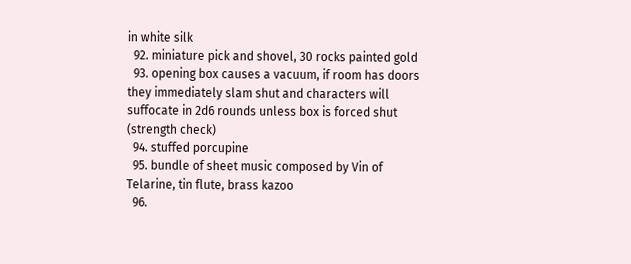in white silk
  92. miniature pick and shovel, 30 rocks painted gold
  93. opening box causes a vacuum, if room has doors they immediately slam shut and characters will suffocate in 2d6 rounds unless box is forced shut (strength check)
  94. stuffed porcupine
  95. bundle of sheet music composed by Vin of Telarine, tin flute, brass kazoo
  96.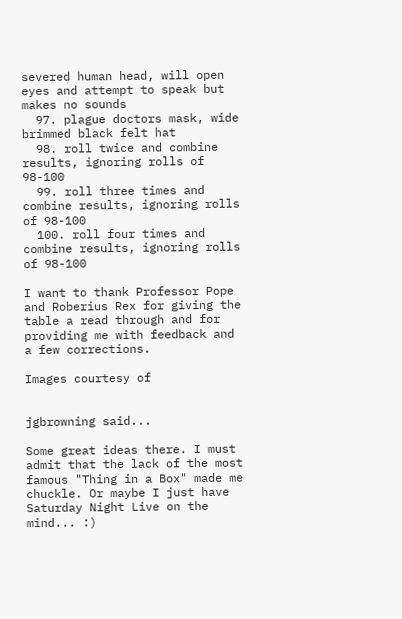severed human head, will open eyes and attempt to speak but makes no sounds
  97. plague doctors mask, wide brimmed black felt hat
  98. roll twice and combine results, ignoring rolls of 98-100
  99. roll three times and combine results, ignoring rolls of 98-100
  100. roll four times and combine results, ignoring rolls of 98-100

I want to thank Professor Pope and Roberius Rex for giving the table a read through and for providing me with feedback and a few corrections.

Images courtesy of


jgbrowning said...

Some great ideas there. I must admit that the lack of the most famous "Thing in a Box" made me chuckle. Or maybe I just have Saturday Night Live on the mind... :)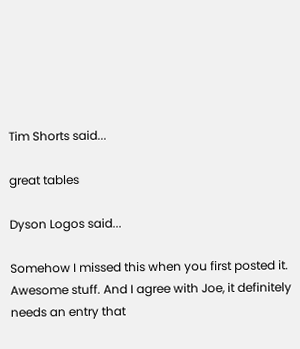Tim Shorts said...

great tables

Dyson Logos said...

Somehow I missed this when you first posted it. Awesome stuff. And I agree with Joe, it definitely needs an entry that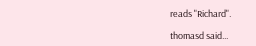reads "Richard".

thomasd said...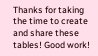Thanks for taking the time to create and share these tables! Good work!